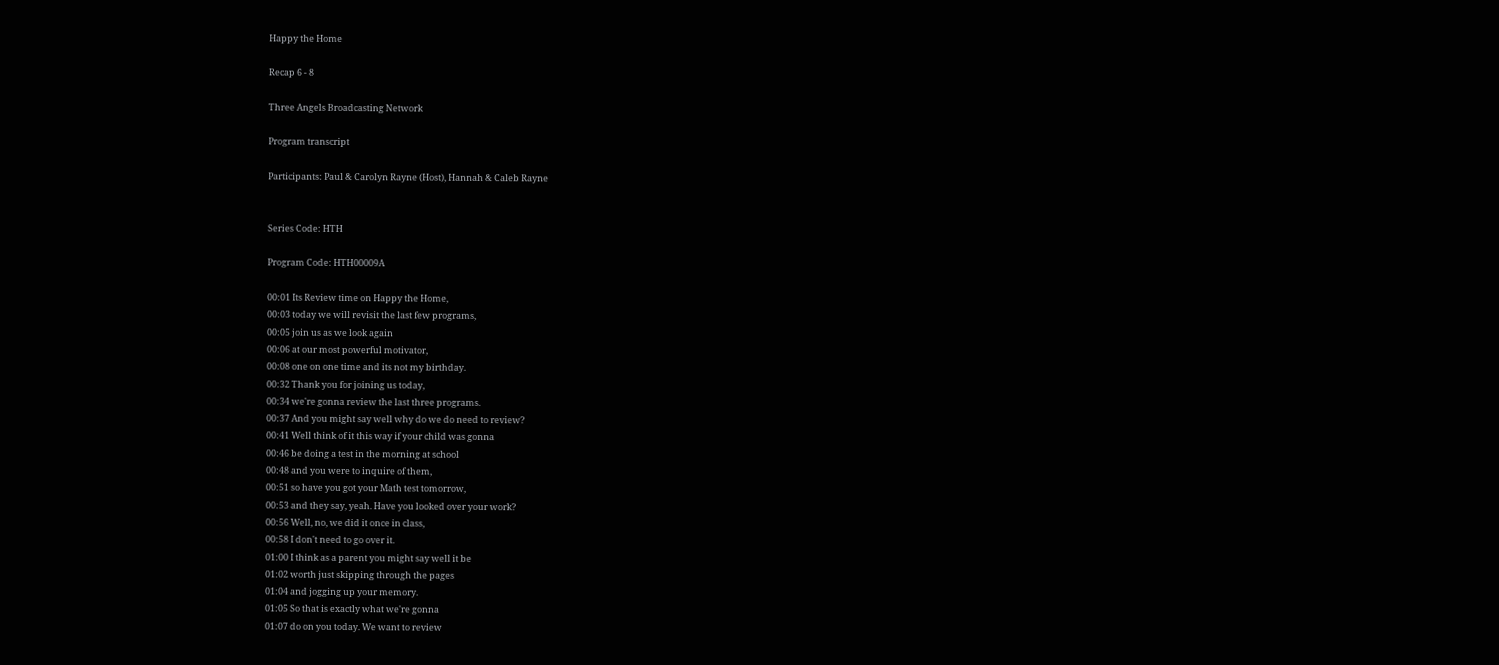Happy the Home

Recap 6 - 8

Three Angels Broadcasting Network

Program transcript

Participants: Paul & Carolyn Rayne (Host), Hannah & Caleb Rayne


Series Code: HTH

Program Code: HTH00009A

00:01 Its Review time on Happy the Home,
00:03 today we will revisit the last few programs,
00:05 join us as we look again
00:06 at our most powerful motivator,
00:08 one on one time and its not my birthday.
00:32 Thank you for joining us today,
00:34 we're gonna review the last three programs.
00:37 And you might say well why do we do need to review?
00:41 Well think of it this way if your child was gonna
00:46 be doing a test in the morning at school
00:48 and you were to inquire of them,
00:51 so have you got your Math test tomorrow,
00:53 and they say, yeah. Have you looked over your work?
00:56 Well, no, we did it once in class,
00:58 I don't need to go over it.
01:00 I think as a parent you might say well it be
01:02 worth just skipping through the pages
01:04 and jogging up your memory.
01:05 So that is exactly what we're gonna
01:07 do on you today. We want to review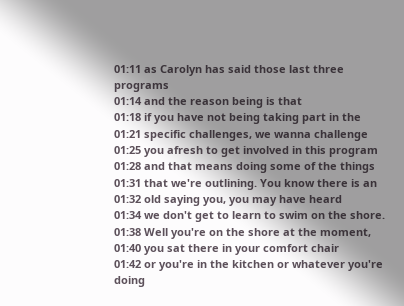01:11 as Carolyn has said those last three programs
01:14 and the reason being is that
01:18 if you have not being taking part in the
01:21 specific challenges, we wanna challenge
01:25 you afresh to get involved in this program
01:28 and that means doing some of the things
01:31 that we're outlining. You know there is an
01:32 old saying you, you may have heard
01:34 we don't get to learn to swim on the shore.
01:38 Well you're on the shore at the moment,
01:40 you sat there in your comfort chair
01:42 or you're in the kitchen or whatever you're doing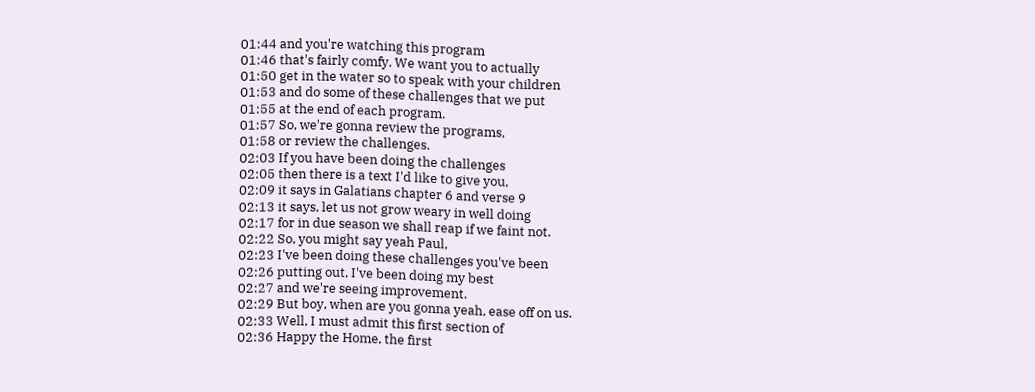01:44 and you're watching this program
01:46 that's fairly comfy. We want you to actually
01:50 get in the water so to speak with your children
01:53 and do some of these challenges that we put
01:55 at the end of each program.
01:57 So, we're gonna review the programs,
01:58 or review the challenges.
02:03 If you have been doing the challenges
02:05 then there is a text I'd like to give you,
02:09 it says in Galatians chapter 6 and verse 9
02:13 it says, let us not grow weary in well doing
02:17 for in due season we shall reap if we faint not.
02:22 So, you might say yeah Paul,
02:23 I've been doing these challenges you've been
02:26 putting out, I've been doing my best
02:27 and we're seeing improvement.
02:29 But boy, when are you gonna yeah, ease off on us.
02:33 Well, I must admit this first section of
02:36 Happy the Home, the first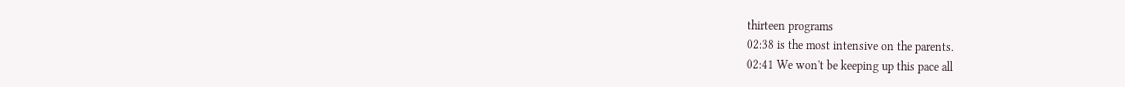thirteen programs
02:38 is the most intensive on the parents.
02:41 We won't be keeping up this pace all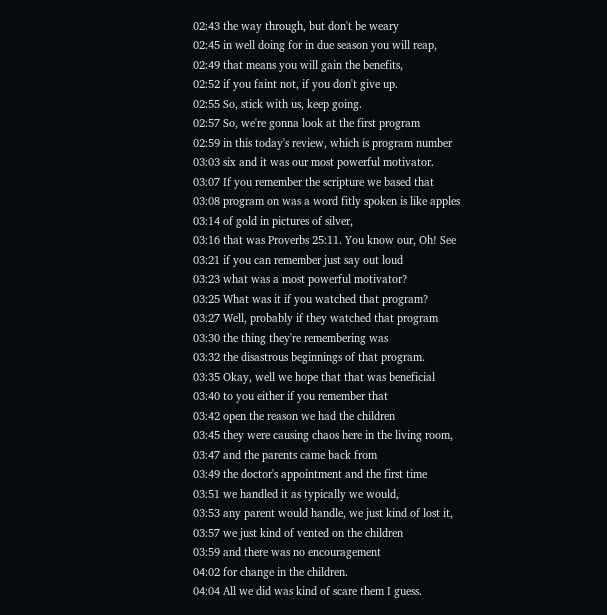02:43 the way through, but don't be weary
02:45 in well doing for in due season you will reap,
02:49 that means you will gain the benefits,
02:52 if you faint not, if you don't give up.
02:55 So, stick with us, keep going.
02:57 So, we're gonna look at the first program
02:59 in this today's review, which is program number
03:03 six and it was our most powerful motivator.
03:07 If you remember the scripture we based that
03:08 program on was a word fitly spoken is like apples
03:14 of gold in pictures of silver,
03:16 that was Proverbs 25:11. You know our, Oh! See
03:21 if you can remember just say out loud
03:23 what was a most powerful motivator?
03:25 What was it if you watched that program?
03:27 Well, probably if they watched that program
03:30 the thing they're remembering was
03:32 the disastrous beginnings of that program.
03:35 Okay, well we hope that that was beneficial
03:40 to you either if you remember that
03:42 open the reason we had the children
03:45 they were causing chaos here in the living room,
03:47 and the parents came back from
03:49 the doctor's appointment and the first time
03:51 we handled it as typically we would,
03:53 any parent would handle, we just kind of lost it,
03:57 we just kind of vented on the children
03:59 and there was no encouragement
04:02 for change in the children.
04:04 All we did was kind of scare them I guess.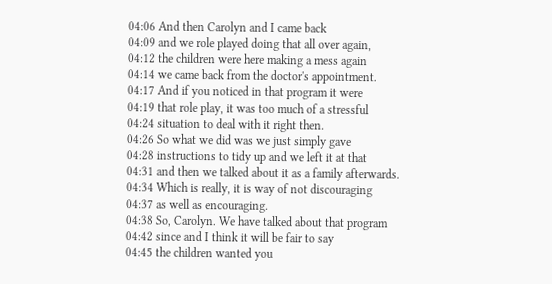04:06 And then Carolyn and I came back
04:09 and we role played doing that all over again,
04:12 the children were here making a mess again
04:14 we came back from the doctor's appointment.
04:17 And if you noticed in that program it were
04:19 that role play, it was too much of a stressful
04:24 situation to deal with it right then.
04:26 So what we did was we just simply gave
04:28 instructions to tidy up and we left it at that
04:31 and then we talked about it as a family afterwards.
04:34 Which is really, it is way of not discouraging
04:37 as well as encouraging.
04:38 So, Carolyn. We have talked about that program
04:42 since and I think it will be fair to say
04:45 the children wanted you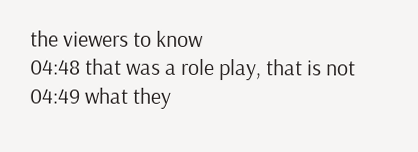the viewers to know
04:48 that was a role play, that is not
04:49 what they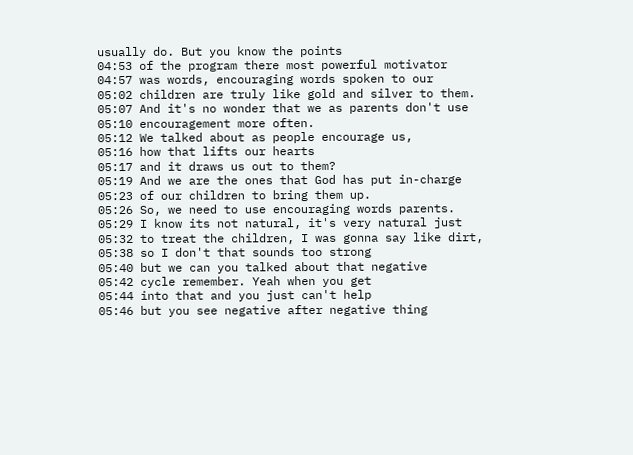usually do. But you know the points
04:53 of the program there most powerful motivator
04:57 was words, encouraging words spoken to our
05:02 children are truly like gold and silver to them.
05:07 And it's no wonder that we as parents don't use
05:10 encouragement more often.
05:12 We talked about as people encourage us,
05:16 how that lifts our hearts
05:17 and it draws us out to them?
05:19 And we are the ones that God has put in-charge
05:23 of our children to bring them up.
05:26 So, we need to use encouraging words parents.
05:29 I know its not natural, it's very natural just
05:32 to treat the children, I was gonna say like dirt,
05:38 so I don't that sounds too strong
05:40 but we can you talked about that negative
05:42 cycle remember. Yeah when you get
05:44 into that and you just can't help
05:46 but you see negative after negative thing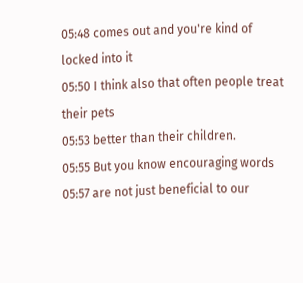05:48 comes out and you're kind of locked into it
05:50 I think also that often people treat their pets
05:53 better than their children.
05:55 But you know encouraging words
05:57 are not just beneficial to our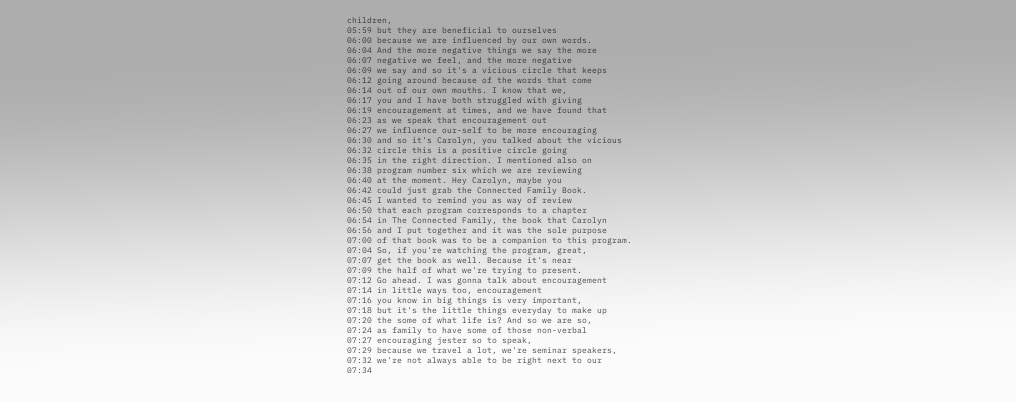children,
05:59 but they are beneficial to ourselves
06:00 because we are influenced by our own words.
06:04 And the more negative things we say the more
06:07 negative we feel, and the more negative
06:09 we say and so it's a vicious circle that keeps
06:12 going around because of the words that come
06:14 out of our own mouths. I know that we,
06:17 you and I have both struggled with giving
06:19 encouragement at times, and we have found that
06:23 as we speak that encouragement out
06:27 we influence our-self to be more encouraging
06:30 and so it's Carolyn, you talked about the vicious
06:32 circle this is a positive circle going
06:35 in the right direction. I mentioned also on
06:38 program number six which we are reviewing
06:40 at the moment. Hey Carolyn, maybe you
06:42 could just grab the Connected Family Book.
06:45 I wanted to remind you as way of review
06:50 that each program corresponds to a chapter
06:54 in The Connected Family, the book that Carolyn
06:56 and I put together and it was the sole purpose
07:00 of that book was to be a companion to this program.
07:04 So, if you're watching the program, great,
07:07 get the book as well. Because it's near
07:09 the half of what we're trying to present.
07:12 Go ahead. I was gonna talk about encouragement
07:14 in little ways too, encouragement
07:16 you know in big things is very important,
07:18 but it's the little things everyday to make up
07:20 the some of what life is? And so we are so,
07:24 as family to have some of those non-verbal
07:27 encouraging jester so to speak,
07:29 because we travel a lot, we're seminar speakers,
07:32 we're not always able to be right next to our
07:34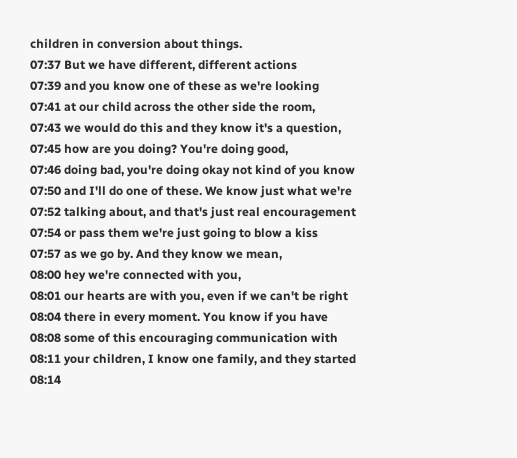children in conversion about things.
07:37 But we have different, different actions
07:39 and you know one of these as we're looking
07:41 at our child across the other side the room,
07:43 we would do this and they know it's a question,
07:45 how are you doing? You're doing good,
07:46 doing bad, you're doing okay not kind of you know
07:50 and I'll do one of these. We know just what we're
07:52 talking about, and that's just real encouragement
07:54 or pass them we're just going to blow a kiss
07:57 as we go by. And they know we mean,
08:00 hey we're connected with you,
08:01 our hearts are with you, even if we can't be right
08:04 there in every moment. You know if you have
08:08 some of this encouraging communication with
08:11 your children, I know one family, and they started
08:14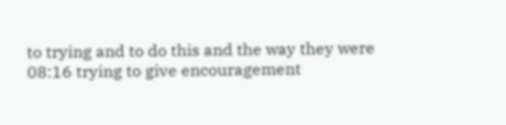to trying and to do this and the way they were
08:16 trying to give encouragement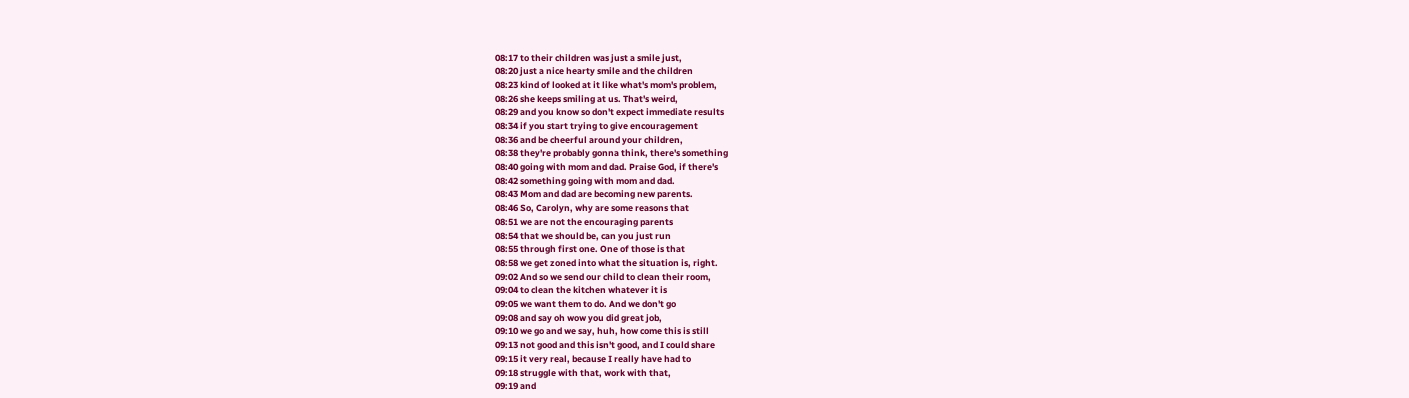08:17 to their children was just a smile just,
08:20 just a nice hearty smile and the children
08:23 kind of looked at it like what's mom's problem,
08:26 she keeps smiling at us. That's weird,
08:29 and you know so don't expect immediate results
08:34 if you start trying to give encouragement
08:36 and be cheerful around your children,
08:38 they're probably gonna think, there's something
08:40 going with mom and dad. Praise God, if there's
08:42 something going with mom and dad.
08:43 Mom and dad are becoming new parents.
08:46 So, Carolyn, why are some reasons that
08:51 we are not the encouraging parents
08:54 that we should be, can you just run
08:55 through first one. One of those is that
08:58 we get zoned into what the situation is, right.
09:02 And so we send our child to clean their room,
09:04 to clean the kitchen whatever it is
09:05 we want them to do. And we don't go
09:08 and say oh wow you did great job,
09:10 we go and we say, huh, how come this is still
09:13 not good and this isn't good, and I could share
09:15 it very real, because I really have had to
09:18 struggle with that, work with that,
09:19 and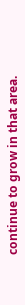continue to grow in that area.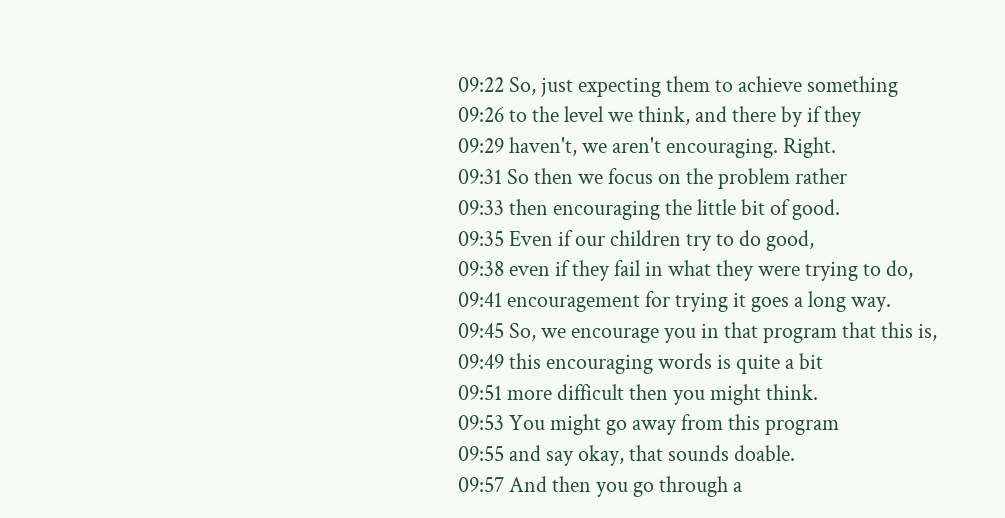09:22 So, just expecting them to achieve something
09:26 to the level we think, and there by if they
09:29 haven't, we aren't encouraging. Right.
09:31 So then we focus on the problem rather
09:33 then encouraging the little bit of good.
09:35 Even if our children try to do good,
09:38 even if they fail in what they were trying to do,
09:41 encouragement for trying it goes a long way.
09:45 So, we encourage you in that program that this is,
09:49 this encouraging words is quite a bit
09:51 more difficult then you might think.
09:53 You might go away from this program
09:55 and say okay, that sounds doable.
09:57 And then you go through a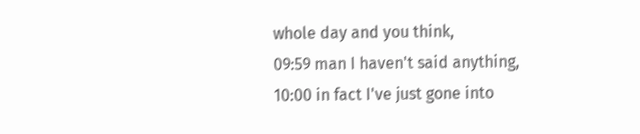whole day and you think,
09:59 man I haven't said anything,
10:00 in fact I've just gone into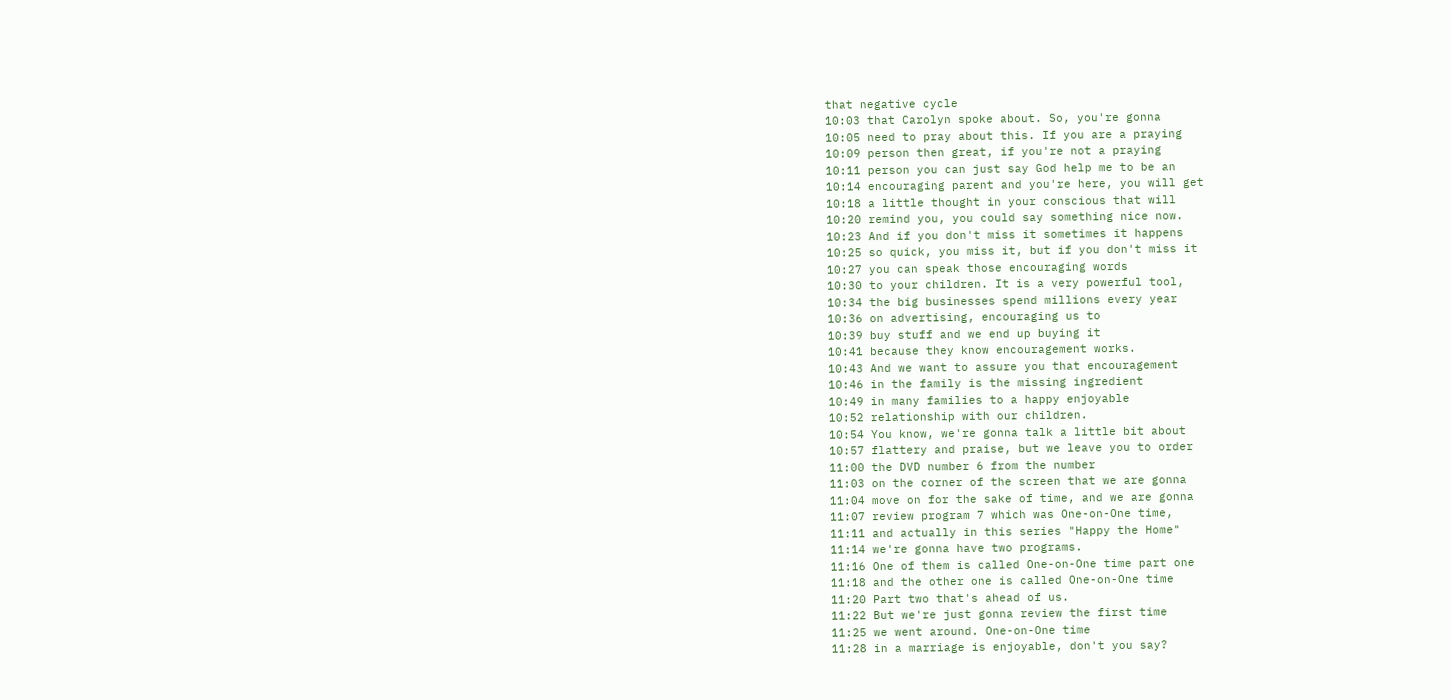that negative cycle
10:03 that Carolyn spoke about. So, you're gonna
10:05 need to pray about this. If you are a praying
10:09 person then great, if you're not a praying
10:11 person you can just say God help me to be an
10:14 encouraging parent and you're here, you will get
10:18 a little thought in your conscious that will
10:20 remind you, you could say something nice now.
10:23 And if you don't miss it sometimes it happens
10:25 so quick, you miss it, but if you don't miss it
10:27 you can speak those encouraging words
10:30 to your children. It is a very powerful tool,
10:34 the big businesses spend millions every year
10:36 on advertising, encouraging us to
10:39 buy stuff and we end up buying it
10:41 because they know encouragement works.
10:43 And we want to assure you that encouragement
10:46 in the family is the missing ingredient
10:49 in many families to a happy enjoyable
10:52 relationship with our children.
10:54 You know, we're gonna talk a little bit about
10:57 flattery and praise, but we leave you to order
11:00 the DVD number 6 from the number
11:03 on the corner of the screen that we are gonna
11:04 move on for the sake of time, and we are gonna
11:07 review program 7 which was One-on-One time,
11:11 and actually in this series "Happy the Home"
11:14 we're gonna have two programs.
11:16 One of them is called One-on-One time part one
11:18 and the other one is called One-on-One time
11:20 Part two that's ahead of us.
11:22 But we're just gonna review the first time
11:25 we went around. One-on-One time
11:28 in a marriage is enjoyable, don't you say?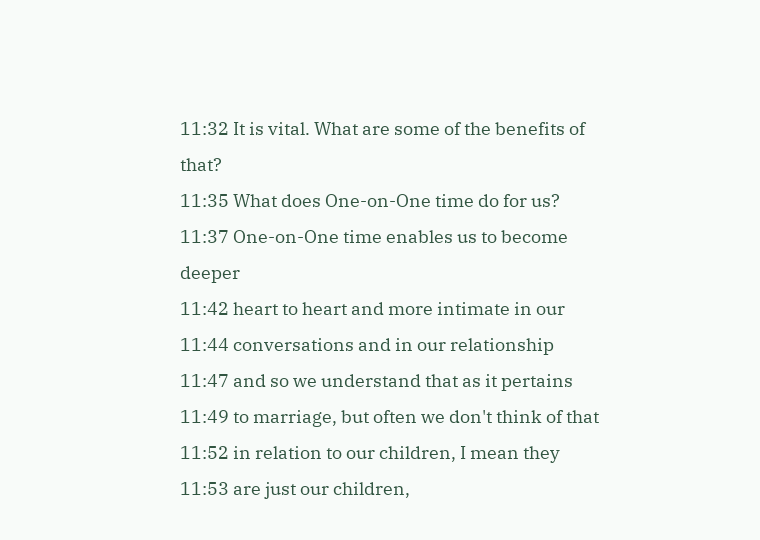11:32 It is vital. What are some of the benefits of that?
11:35 What does One-on-One time do for us?
11:37 One-on-One time enables us to become deeper
11:42 heart to heart and more intimate in our
11:44 conversations and in our relationship
11:47 and so we understand that as it pertains
11:49 to marriage, but often we don't think of that
11:52 in relation to our children, I mean they
11:53 are just our children,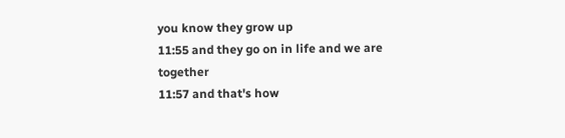you know they grow up
11:55 and they go on in life and we are together
11:57 and that's how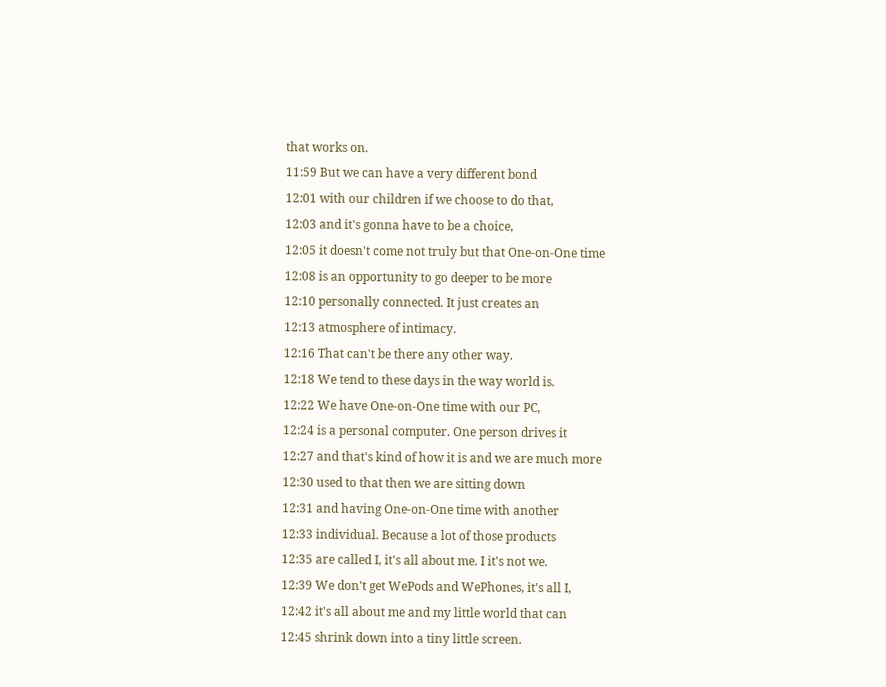that works on.
11:59 But we can have a very different bond
12:01 with our children if we choose to do that,
12:03 and it's gonna have to be a choice,
12:05 it doesn't come not truly but that One-on-One time
12:08 is an opportunity to go deeper to be more
12:10 personally connected. It just creates an
12:13 atmosphere of intimacy.
12:16 That can't be there any other way.
12:18 We tend to these days in the way world is.
12:22 We have One-on-One time with our PC,
12:24 is a personal computer. One person drives it
12:27 and that's kind of how it is and we are much more
12:30 used to that then we are sitting down
12:31 and having One-on-One time with another
12:33 individual. Because a lot of those products
12:35 are called I, it's all about me. I it's not we.
12:39 We don't get WePods and WePhones, it's all I,
12:42 it's all about me and my little world that can
12:45 shrink down into a tiny little screen.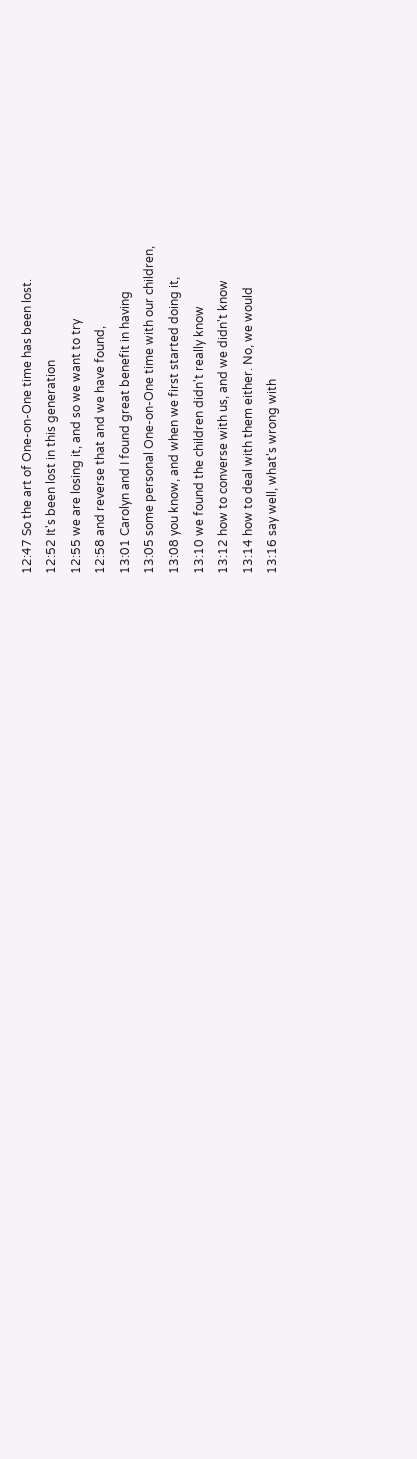12:47 So the art of One-on-One time has been lost.
12:52 It's been lost in this generation
12:55 we are losing it, and so we want to try
12:58 and reverse that and we have found,
13:01 Carolyn and I found great benefit in having
13:05 some personal One-on-One time with our children,
13:08 you know, and when we first started doing it,
13:10 we found the children didn't really know
13:12 how to converse with us, and we didn't know
13:14 how to deal with them either. No, we would
13:16 say well, what's wrong with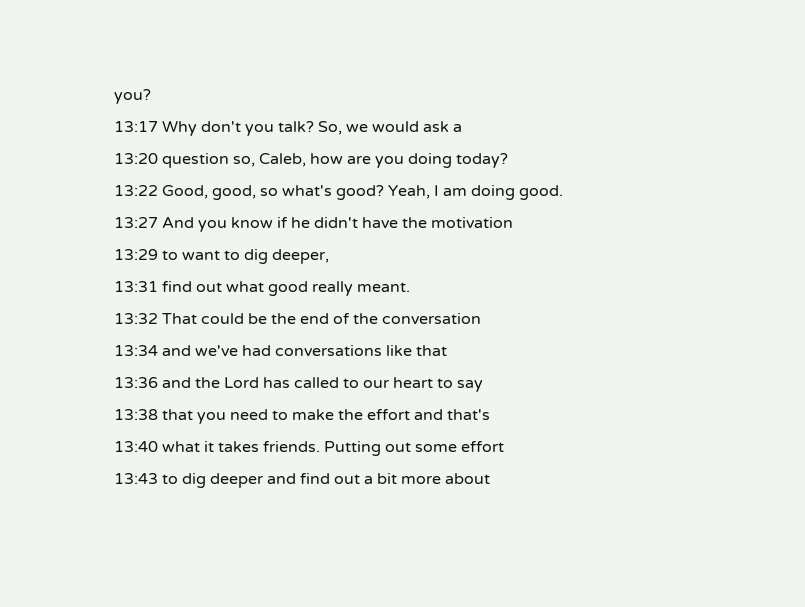you?
13:17 Why don't you talk? So, we would ask a
13:20 question so, Caleb, how are you doing today?
13:22 Good, good, so what's good? Yeah, I am doing good.
13:27 And you know if he didn't have the motivation
13:29 to want to dig deeper,
13:31 find out what good really meant.
13:32 That could be the end of the conversation
13:34 and we've had conversations like that
13:36 and the Lord has called to our heart to say
13:38 that you need to make the effort and that's
13:40 what it takes friends. Putting out some effort
13:43 to dig deeper and find out a bit more about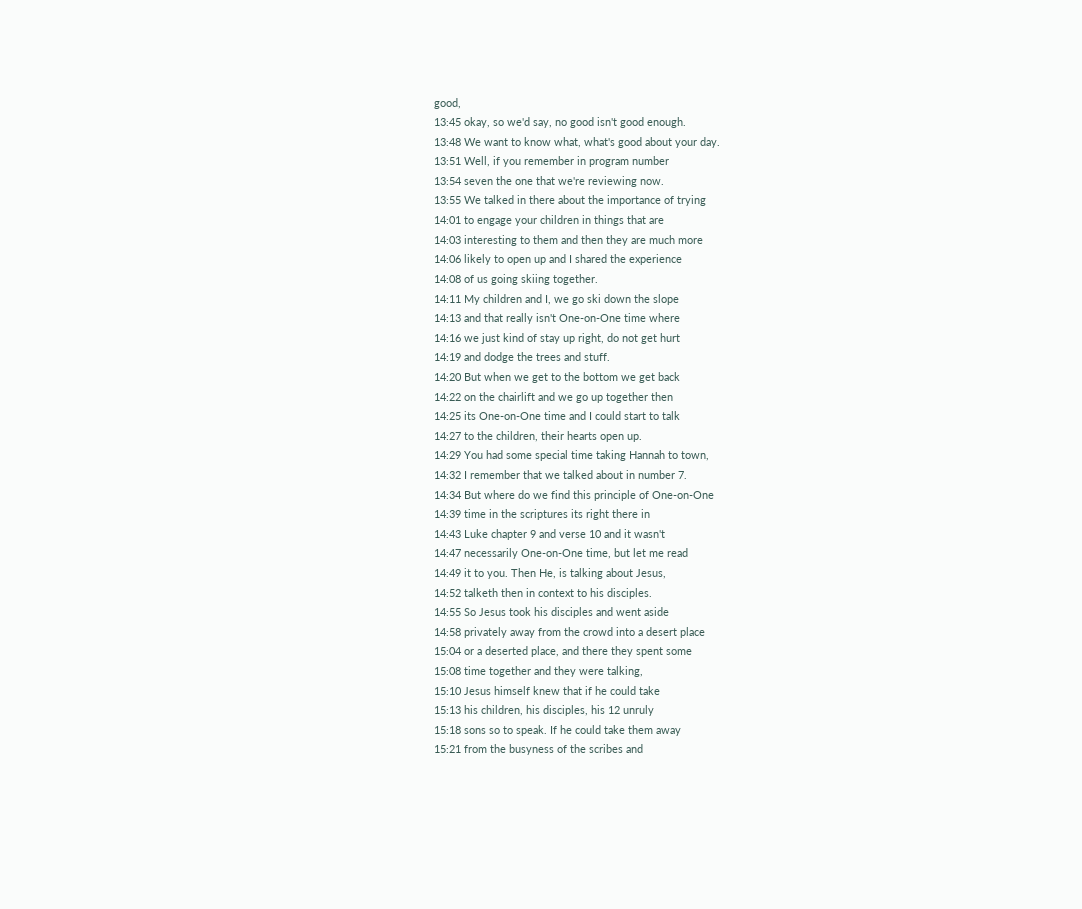good,
13:45 okay, so we'd say, no good isn't good enough.
13:48 We want to know what, what's good about your day.
13:51 Well, if you remember in program number
13:54 seven the one that we're reviewing now.
13:55 We talked in there about the importance of trying
14:01 to engage your children in things that are
14:03 interesting to them and then they are much more
14:06 likely to open up and I shared the experience
14:08 of us going skiing together.
14:11 My children and I, we go ski down the slope
14:13 and that really isn't One-on-One time where
14:16 we just kind of stay up right, do not get hurt
14:19 and dodge the trees and stuff.
14:20 But when we get to the bottom we get back
14:22 on the chairlift and we go up together then
14:25 its One-on-One time and I could start to talk
14:27 to the children, their hearts open up.
14:29 You had some special time taking Hannah to town,
14:32 I remember that we talked about in number 7.
14:34 But where do we find this principle of One-on-One
14:39 time in the scriptures its right there in
14:43 Luke chapter 9 and verse 10 and it wasn't
14:47 necessarily One-on-One time, but let me read
14:49 it to you. Then He, is talking about Jesus,
14:52 talketh then in context to his disciples.
14:55 So Jesus took his disciples and went aside
14:58 privately away from the crowd into a desert place
15:04 or a deserted place, and there they spent some
15:08 time together and they were talking,
15:10 Jesus himself knew that if he could take
15:13 his children, his disciples, his 12 unruly
15:18 sons so to speak. If he could take them away
15:21 from the busyness of the scribes and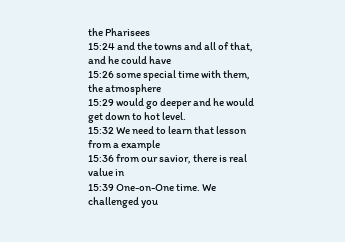the Pharisees
15:24 and the towns and all of that, and he could have
15:26 some special time with them, the atmosphere
15:29 would go deeper and he would get down to hot level.
15:32 We need to learn that lesson from a example
15:36 from our savior, there is real value in
15:39 One-on-One time. We challenged you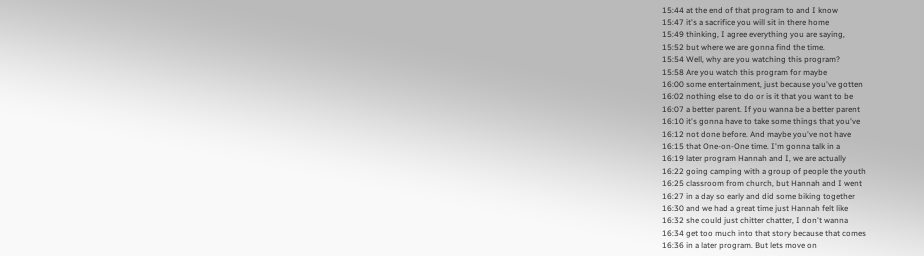15:44 at the end of that program to and I know
15:47 it's a sacrifice you will sit in there home
15:49 thinking, I agree everything you are saying,
15:52 but where we are gonna find the time.
15:54 Well, why are you watching this program?
15:58 Are you watch this program for maybe
16:00 some entertainment, just because you've gotten
16:02 nothing else to do or is it that you want to be
16:07 a better parent. If you wanna be a better parent
16:10 it's gonna have to take some things that you've
16:12 not done before. And maybe you've not have
16:15 that One-on-One time. I'm gonna talk in a
16:19 later program Hannah and I, we are actually
16:22 going camping with a group of people the youth
16:25 classroom from church, but Hannah and I went
16:27 in a day so early and did some biking together
16:30 and we had a great time just Hannah felt like
16:32 she could just chitter chatter, I don't wanna
16:34 get too much into that story because that comes
16:36 in a later program. But lets move on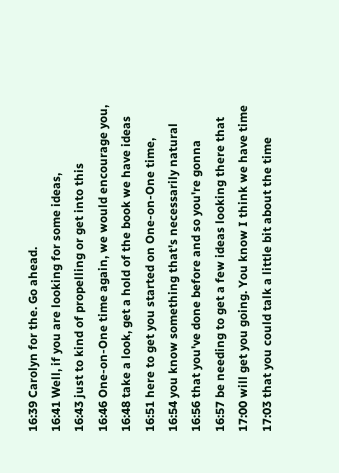16:39 Carolyn for the. Go ahead.
16:41 Well, if you are looking for some ideas,
16:43 just to kind of propelling or get into this
16:46 One-on-One time again, we would encourage you,
16:48 take a look, get a hold of the book we have ideas
16:51 here to get you started on One-on-One time,
16:54 you know something that's necessarily natural
16:56 that you've done before and so you're gonna
16:57 be needing to get a few ideas looking there that
17:00 will get you going. You know I think we have time
17:03 that you could talk a little bit about the time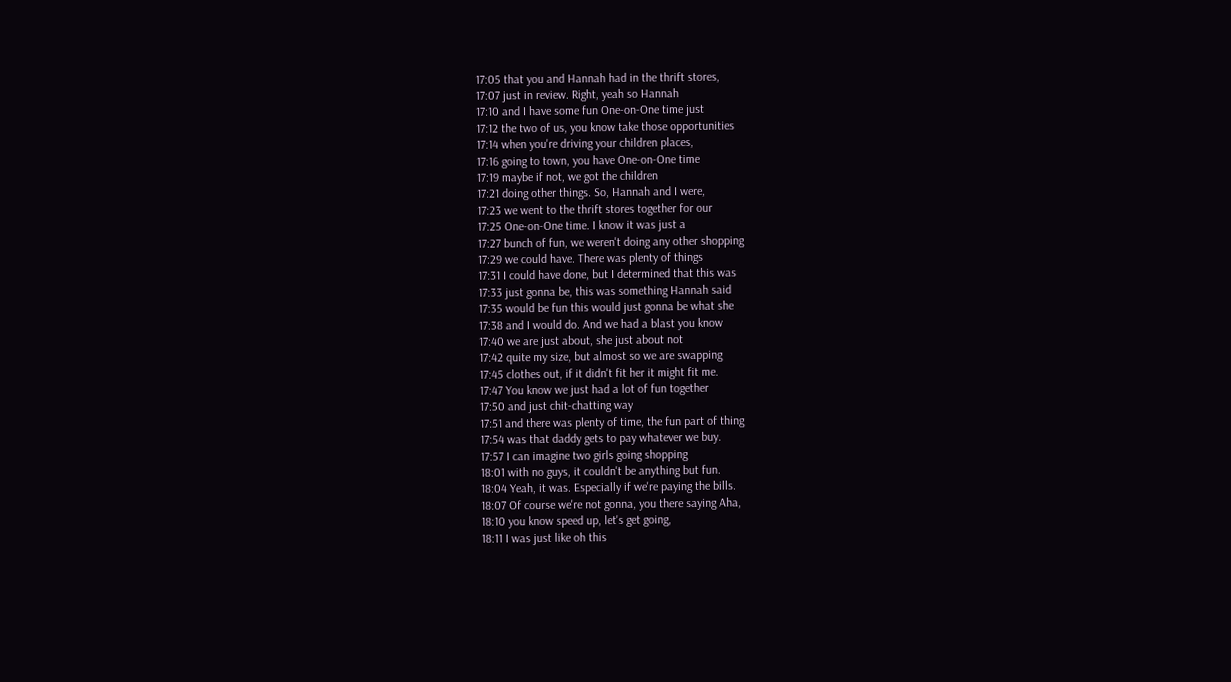17:05 that you and Hannah had in the thrift stores,
17:07 just in review. Right, yeah so Hannah
17:10 and I have some fun One-on-One time just
17:12 the two of us, you know take those opportunities
17:14 when you're driving your children places,
17:16 going to town, you have One-on-One time
17:19 maybe if not, we got the children
17:21 doing other things. So, Hannah and I were,
17:23 we went to the thrift stores together for our
17:25 One-on-One time. I know it was just a
17:27 bunch of fun, we weren't doing any other shopping
17:29 we could have. There was plenty of things
17:31 I could have done, but I determined that this was
17:33 just gonna be, this was something Hannah said
17:35 would be fun this would just gonna be what she
17:38 and I would do. And we had a blast you know
17:40 we are just about, she just about not
17:42 quite my size, but almost so we are swapping
17:45 clothes out, if it didn't fit her it might fit me.
17:47 You know we just had a lot of fun together
17:50 and just chit-chatting way
17:51 and there was plenty of time, the fun part of thing
17:54 was that daddy gets to pay whatever we buy.
17:57 I can imagine two girls going shopping
18:01 with no guys, it couldn't be anything but fun.
18:04 Yeah, it was. Especially if we're paying the bills.
18:07 Of course we're not gonna, you there saying Aha,
18:10 you know speed up, let's get going,
18:11 I was just like oh this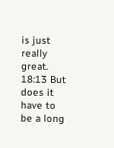is just really great.
18:13 But does it have to be a long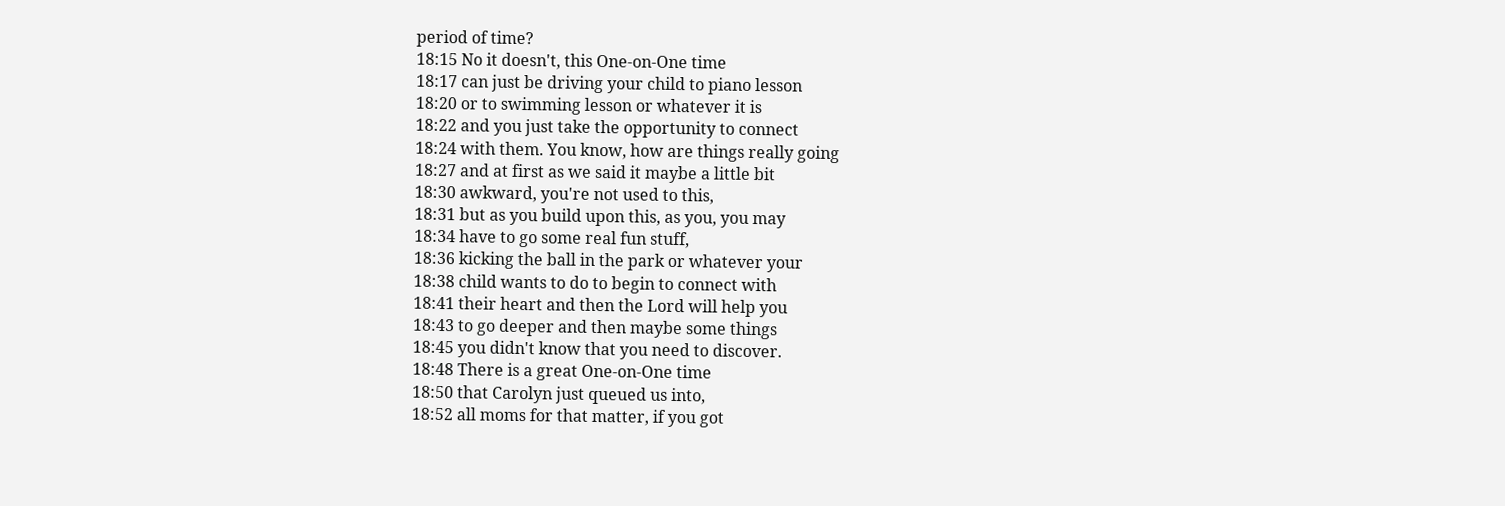period of time?
18:15 No it doesn't, this One-on-One time
18:17 can just be driving your child to piano lesson
18:20 or to swimming lesson or whatever it is
18:22 and you just take the opportunity to connect
18:24 with them. You know, how are things really going
18:27 and at first as we said it maybe a little bit
18:30 awkward, you're not used to this,
18:31 but as you build upon this, as you, you may
18:34 have to go some real fun stuff,
18:36 kicking the ball in the park or whatever your
18:38 child wants to do to begin to connect with
18:41 their heart and then the Lord will help you
18:43 to go deeper and then maybe some things
18:45 you didn't know that you need to discover.
18:48 There is a great One-on-One time
18:50 that Carolyn just queued us into,
18:52 all moms for that matter, if you got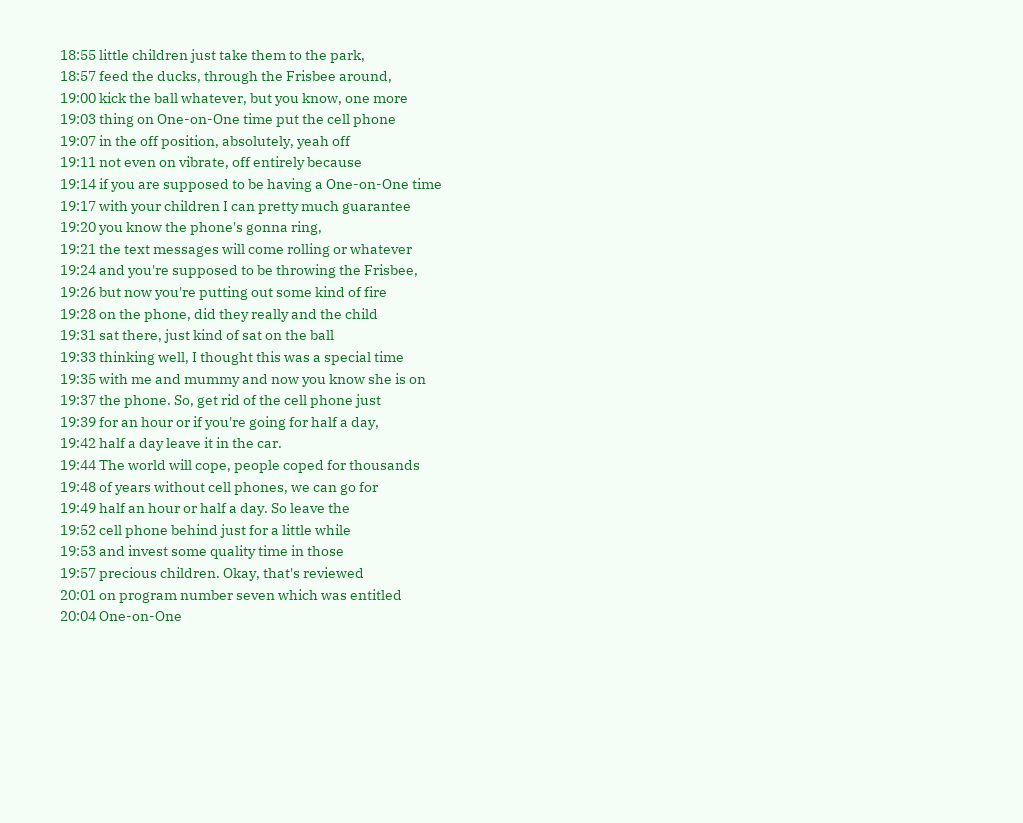18:55 little children just take them to the park,
18:57 feed the ducks, through the Frisbee around,
19:00 kick the ball whatever, but you know, one more
19:03 thing on One-on-One time put the cell phone
19:07 in the off position, absolutely, yeah off
19:11 not even on vibrate, off entirely because
19:14 if you are supposed to be having a One-on-One time
19:17 with your children I can pretty much guarantee
19:20 you know the phone's gonna ring,
19:21 the text messages will come rolling or whatever
19:24 and you're supposed to be throwing the Frisbee,
19:26 but now you're putting out some kind of fire
19:28 on the phone, did they really and the child
19:31 sat there, just kind of sat on the ball
19:33 thinking well, I thought this was a special time
19:35 with me and mummy and now you know she is on
19:37 the phone. So, get rid of the cell phone just
19:39 for an hour or if you're going for half a day,
19:42 half a day leave it in the car.
19:44 The world will cope, people coped for thousands
19:48 of years without cell phones, we can go for
19:49 half an hour or half a day. So leave the
19:52 cell phone behind just for a little while
19:53 and invest some quality time in those
19:57 precious children. Okay, that's reviewed
20:01 on program number seven which was entitled
20:04 One-on-One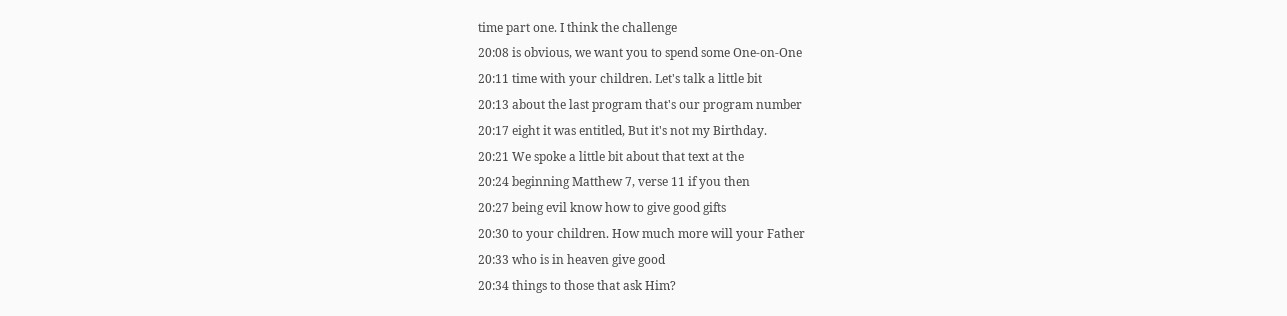time part one. I think the challenge
20:08 is obvious, we want you to spend some One-on-One
20:11 time with your children. Let's talk a little bit
20:13 about the last program that's our program number
20:17 eight it was entitled, But it's not my Birthday.
20:21 We spoke a little bit about that text at the
20:24 beginning Matthew 7, verse 11 if you then
20:27 being evil know how to give good gifts
20:30 to your children. How much more will your Father
20:33 who is in heaven give good
20:34 things to those that ask Him?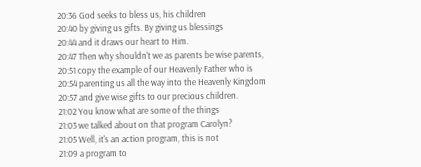20:36 God seeks to bless us, his children
20:40 by giving us gifts. By giving us blessings
20:44 and it draws our heart to Him.
20:47 Then why shouldn't we as parents be wise parents,
20:51 copy the example of our Heavenly Father who is
20:54 parenting us all the way into the Heavenly Kingdom
20:57 and give wise gifts to our precious children.
21:02 You know what are some of the things
21:03 we talked about on that program Carolyn?
21:05 Well, it's an action program, this is not
21:09 a program to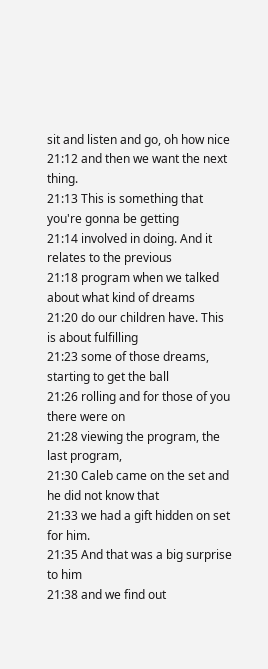sit and listen and go, oh how nice
21:12 and then we want the next thing.
21:13 This is something that you're gonna be getting
21:14 involved in doing. And it relates to the previous
21:18 program when we talked about what kind of dreams
21:20 do our children have. This is about fulfilling
21:23 some of those dreams, starting to get the ball
21:26 rolling and for those of you there were on
21:28 viewing the program, the last program,
21:30 Caleb came on the set and he did not know that
21:33 we had a gift hidden on set for him.
21:35 And that was a big surprise to him
21:38 and we find out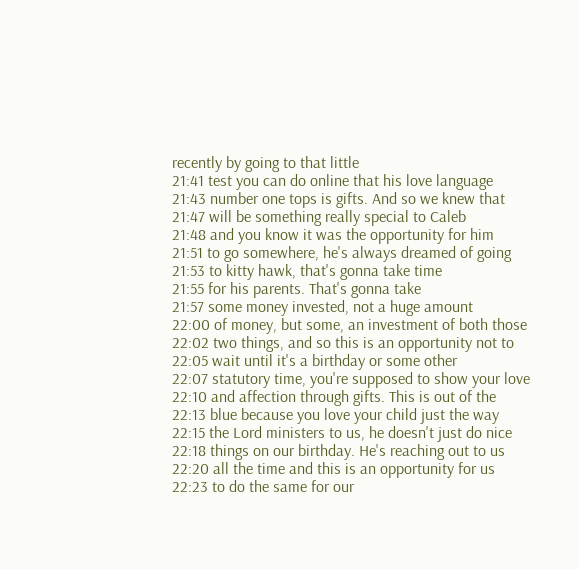recently by going to that little
21:41 test you can do online that his love language
21:43 number one tops is gifts. And so we knew that
21:47 will be something really special to Caleb
21:48 and you know it was the opportunity for him
21:51 to go somewhere, he's always dreamed of going
21:53 to kitty hawk, that's gonna take time
21:55 for his parents. That's gonna take
21:57 some money invested, not a huge amount
22:00 of money, but some, an investment of both those
22:02 two things, and so this is an opportunity not to
22:05 wait until it's a birthday or some other
22:07 statutory time, you're supposed to show your love
22:10 and affection through gifts. This is out of the
22:13 blue because you love your child just the way
22:15 the Lord ministers to us, he doesn't just do nice
22:18 things on our birthday. He's reaching out to us
22:20 all the time and this is an opportunity for us
22:23 to do the same for our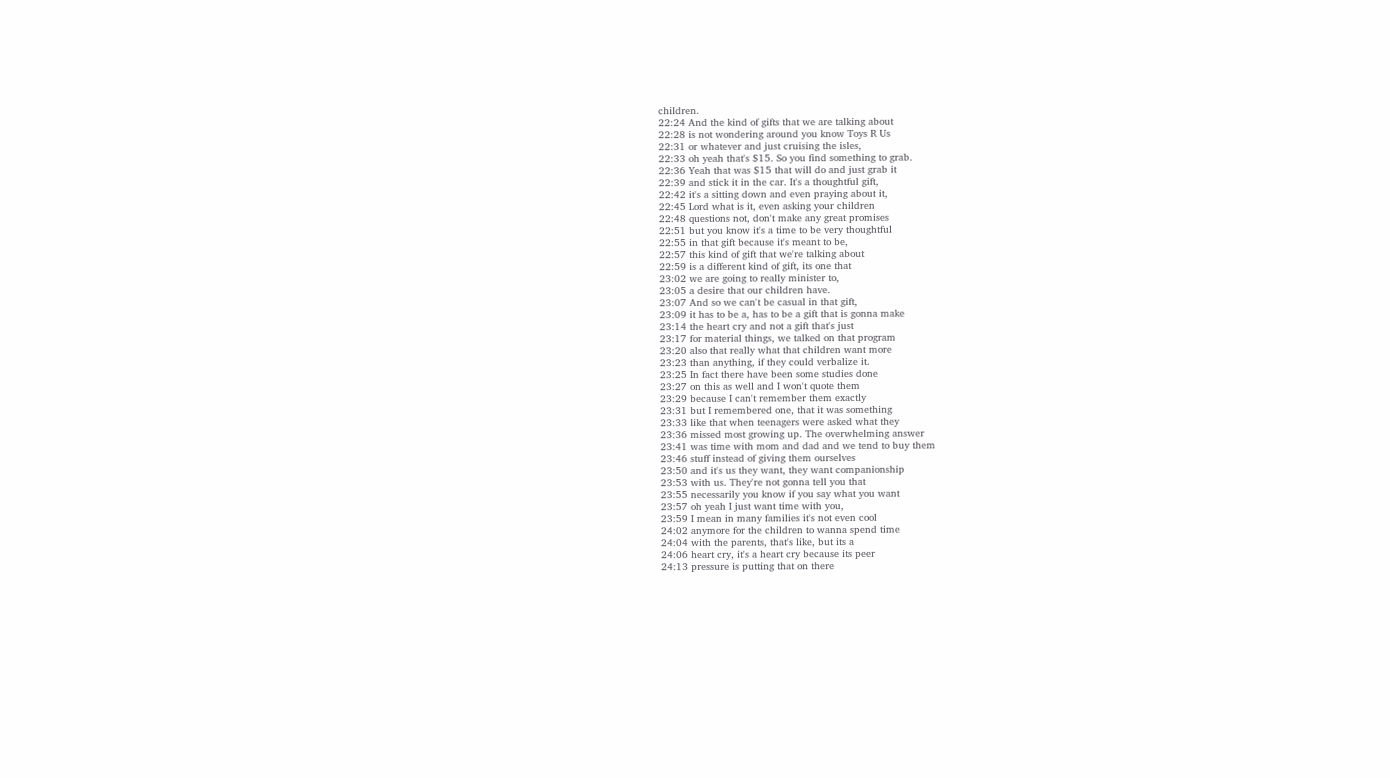children.
22:24 And the kind of gifts that we are talking about
22:28 is not wondering around you know Toys R Us
22:31 or whatever and just cruising the isles,
22:33 oh yeah that's $15. So you find something to grab.
22:36 Yeah that was $15 that will do and just grab it
22:39 and stick it in the car. It's a thoughtful gift,
22:42 it's a sitting down and even praying about it,
22:45 Lord what is it, even asking your children
22:48 questions not, don't make any great promises
22:51 but you know it's a time to be very thoughtful
22:55 in that gift because it's meant to be,
22:57 this kind of gift that we're talking about
22:59 is a different kind of gift, its one that
23:02 we are going to really minister to,
23:05 a desire that our children have.
23:07 And so we can't be casual in that gift,
23:09 it has to be a, has to be a gift that is gonna make
23:14 the heart cry and not a gift that's just
23:17 for material things, we talked on that program
23:20 also that really what that children want more
23:23 than anything, if they could verbalize it.
23:25 In fact there have been some studies done
23:27 on this as well and I won't quote them
23:29 because I can't remember them exactly
23:31 but I remembered one, that it was something
23:33 like that when teenagers were asked what they
23:36 missed most growing up. The overwhelming answer
23:41 was time with mom and dad and we tend to buy them
23:46 stuff instead of giving them ourselves
23:50 and it's us they want, they want companionship
23:53 with us. They're not gonna tell you that
23:55 necessarily you know if you say what you want
23:57 oh yeah I just want time with you,
23:59 I mean in many families it's not even cool
24:02 anymore for the children to wanna spend time
24:04 with the parents, that's like, but its a
24:06 heart cry, it's a heart cry because its peer
24:13 pressure is putting that on there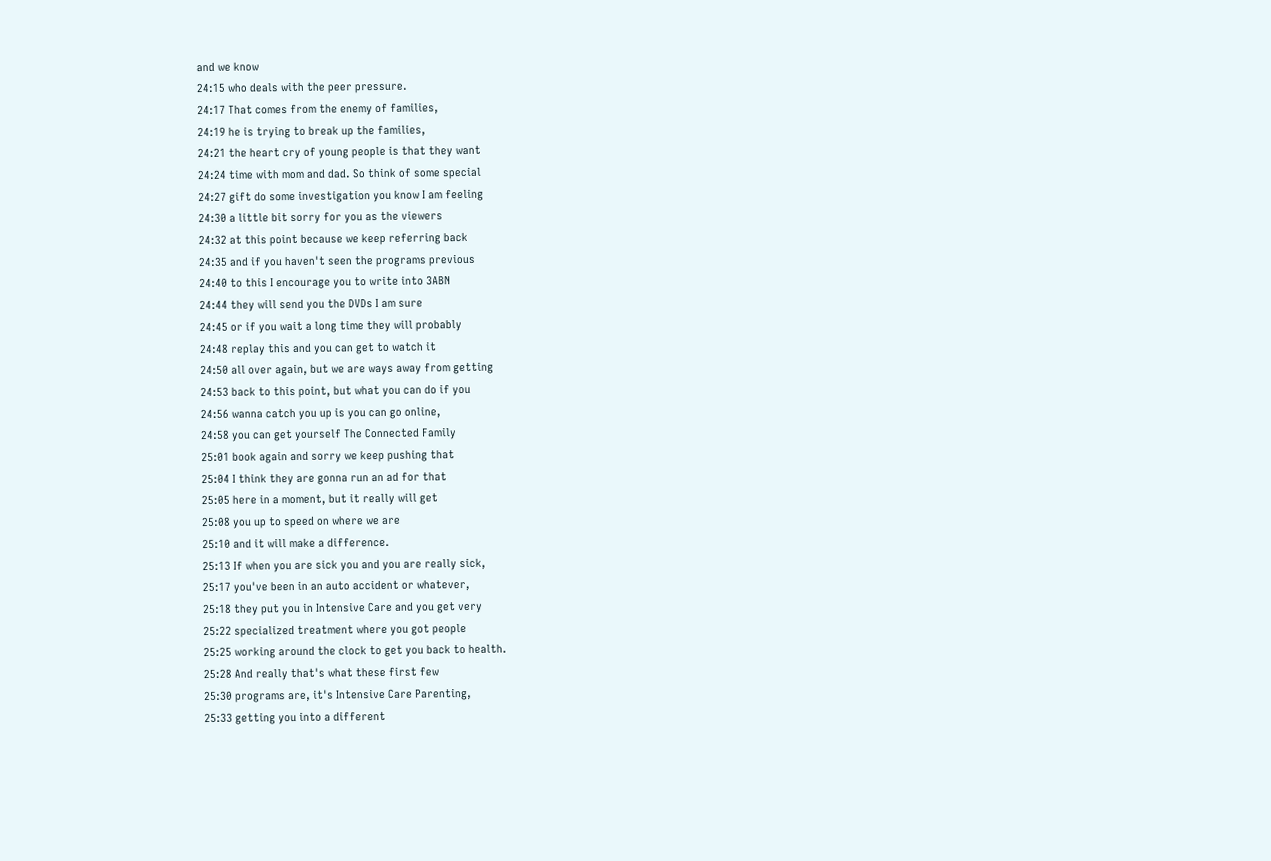and we know
24:15 who deals with the peer pressure.
24:17 That comes from the enemy of families,
24:19 he is trying to break up the families,
24:21 the heart cry of young people is that they want
24:24 time with mom and dad. So think of some special
24:27 gift do some investigation you know I am feeling
24:30 a little bit sorry for you as the viewers
24:32 at this point because we keep referring back
24:35 and if you haven't seen the programs previous
24:40 to this I encourage you to write into 3ABN
24:44 they will send you the DVDs I am sure
24:45 or if you wait a long time they will probably
24:48 replay this and you can get to watch it
24:50 all over again, but we are ways away from getting
24:53 back to this point, but what you can do if you
24:56 wanna catch you up is you can go online,
24:58 you can get yourself The Connected Family
25:01 book again and sorry we keep pushing that
25:04 I think they are gonna run an ad for that
25:05 here in a moment, but it really will get
25:08 you up to speed on where we are
25:10 and it will make a difference.
25:13 If when you are sick you and you are really sick,
25:17 you've been in an auto accident or whatever,
25:18 they put you in Intensive Care and you get very
25:22 specialized treatment where you got people
25:25 working around the clock to get you back to health.
25:28 And really that's what these first few
25:30 programs are, it's Intensive Care Parenting,
25:33 getting you into a different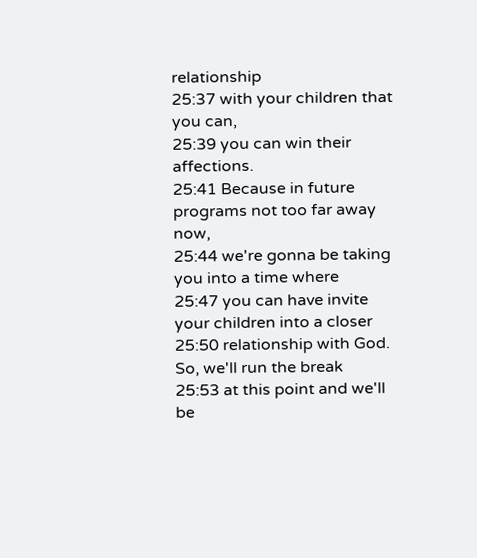relationship
25:37 with your children that you can,
25:39 you can win their affections.
25:41 Because in future programs not too far away now,
25:44 we're gonna be taking you into a time where
25:47 you can have invite your children into a closer
25:50 relationship with God. So, we'll run the break
25:53 at this point and we'll be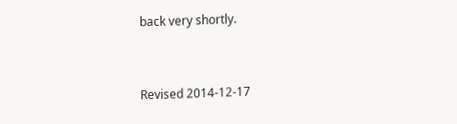back very shortly.


Revised 2014-12-17